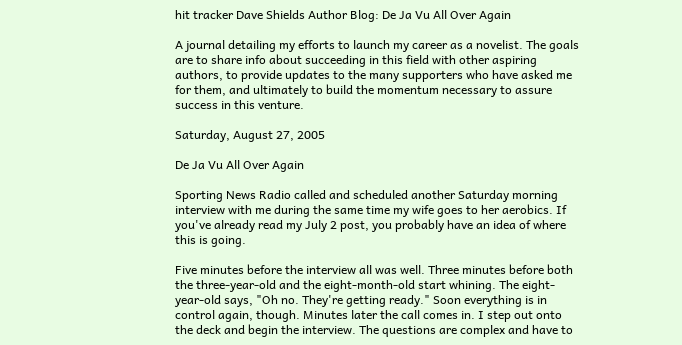hit tracker Dave Shields Author Blog: De Ja Vu All Over Again

A journal detailing my efforts to launch my career as a novelist. The goals are to share info about succeeding in this field with other aspiring authors, to provide updates to the many supporters who have asked me for them, and ultimately to build the momentum necessary to assure success in this venture.

Saturday, August 27, 2005

De Ja Vu All Over Again

Sporting News Radio called and scheduled another Saturday morning interview with me during the same time my wife goes to her aerobics. If you've already read my July 2 post, you probably have an idea of where this is going.

Five minutes before the interview all was well. Three minutes before both the three-year-old and the eight-month-old start whining. The eight-year-old says, "Oh no. They're getting ready." Soon everything is in control again, though. Minutes later the call comes in. I step out onto the deck and begin the interview. The questions are complex and have to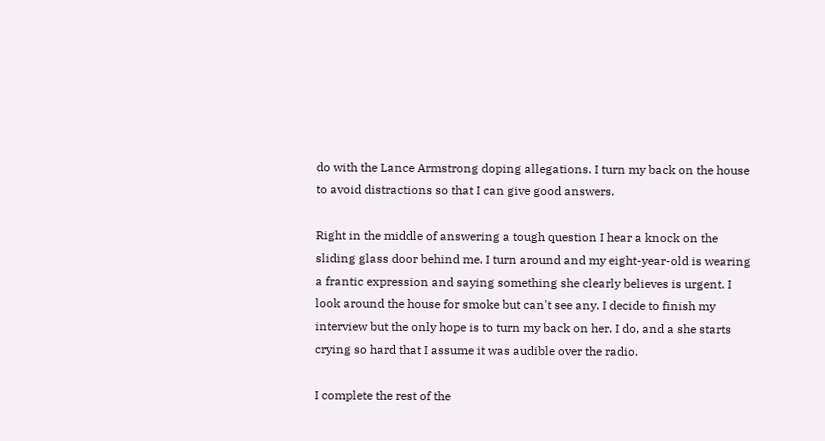do with the Lance Armstrong doping allegations. I turn my back on the house to avoid distractions so that I can give good answers.

Right in the middle of answering a tough question I hear a knock on the sliding glass door behind me. I turn around and my eight-year-old is wearing a frantic expression and saying something she clearly believes is urgent. I look around the house for smoke but can't see any. I decide to finish my interview but the only hope is to turn my back on her. I do, and a she starts crying so hard that I assume it was audible over the radio.

I complete the rest of the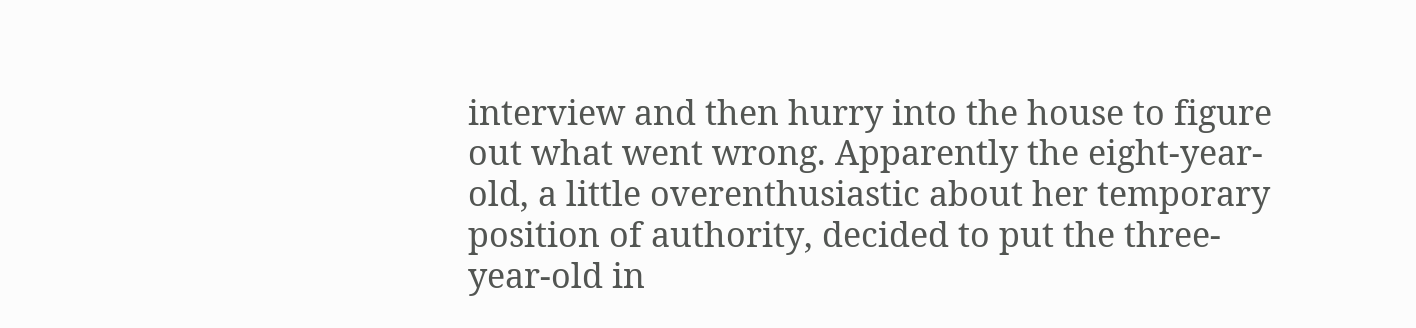interview and then hurry into the house to figure out what went wrong. Apparently the eight-year-old, a little overenthusiastic about her temporary position of authority, decided to put the three-year-old in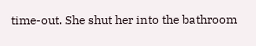time-out. She shut her into the bathroom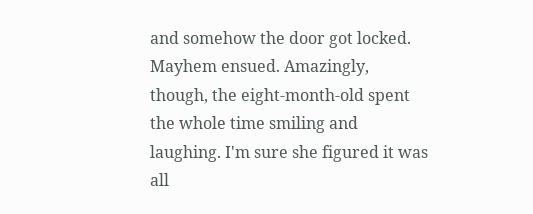and somehow the door got locked. Mayhem ensued. Amazingly, though, the eight-month-old spent the whole time smiling and laughing. I'm sure she figured it was all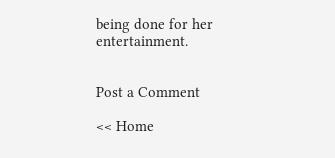being done for her entertainment.


Post a Comment

<< Home